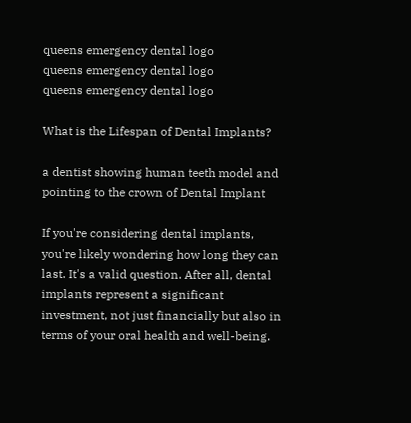queens emergency dental logo
queens emergency dental logo
queens emergency dental logo

What is the Lifespan of Dental Implants?

a dentist showing human teeth model and pointing to the crown of Dental Implant

If you're considering dental implants, you're likely wondering how long they can last. It's a valid question. After all, dental implants represent a significant investment, not just financially but also in terms of your oral health and well-being.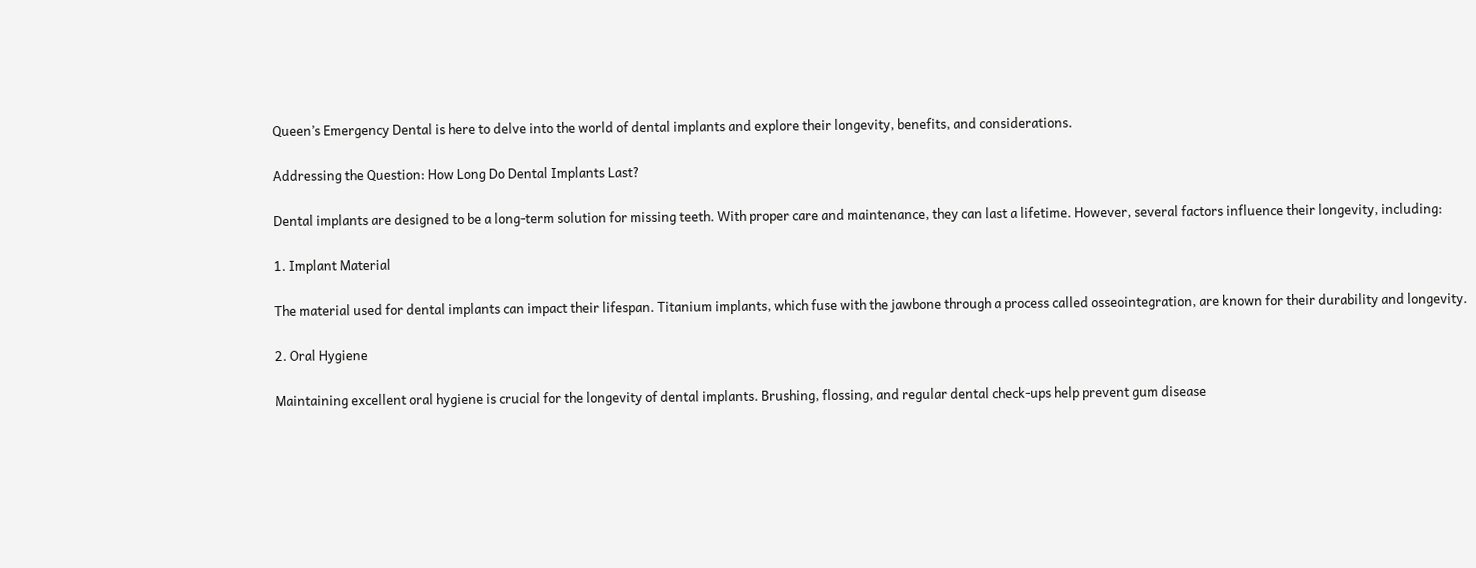Queen’s Emergency Dental is here to delve into the world of dental implants and explore their longevity, benefits, and considerations.

Addressing the Question: How Long Do Dental Implants Last?

Dental implants are designed to be a long-term solution for missing teeth. With proper care and maintenance, they can last a lifetime. However, several factors influence their longevity, including:

1. Implant Material

The material used for dental implants can impact their lifespan. Titanium implants, which fuse with the jawbone through a process called osseointegration, are known for their durability and longevity.

2. Oral Hygiene

Maintaining excellent oral hygiene is crucial for the longevity of dental implants. Brushing, flossing, and regular dental check-ups help prevent gum disease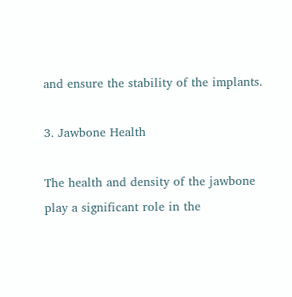and ensure the stability of the implants.

3. Jawbone Health

The health and density of the jawbone play a significant role in the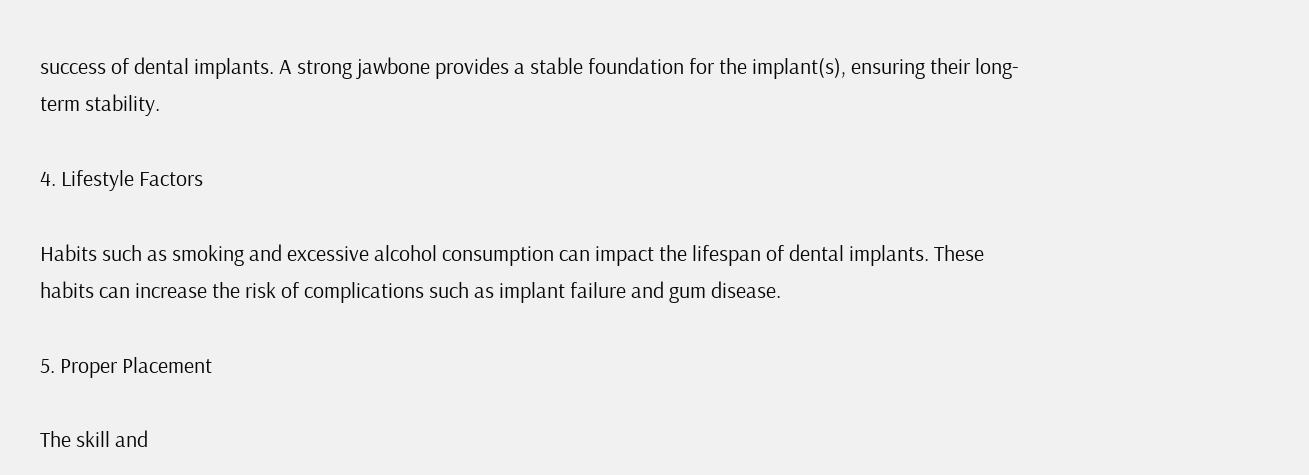success of dental implants. A strong jawbone provides a stable foundation for the implant(s), ensuring their long-term stability.

4. Lifestyle Factors

Habits such as smoking and excessive alcohol consumption can impact the lifespan of dental implants. These habits can increase the risk of complications such as implant failure and gum disease.

5. Proper Placement

The skill and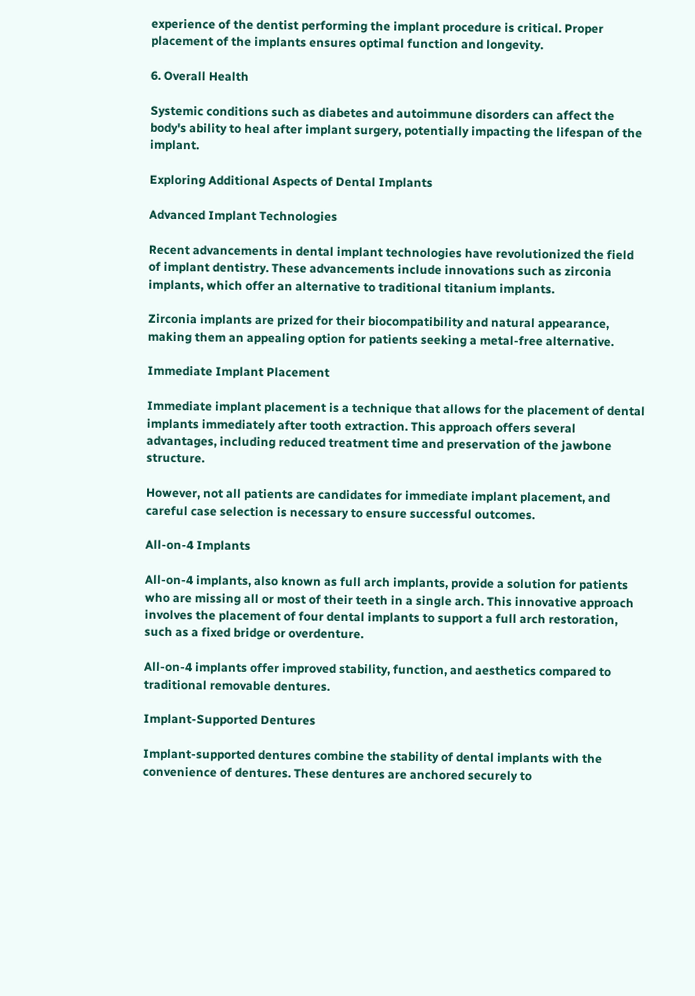experience of the dentist performing the implant procedure is critical. Proper placement of the implants ensures optimal function and longevity.

6. Overall Health

Systemic conditions such as diabetes and autoimmune disorders can affect the body's ability to heal after implant surgery, potentially impacting the lifespan of the implant.

Exploring Additional Aspects of Dental Implants

Advanced Implant Technologies

Recent advancements in dental implant technologies have revolutionized the field of implant dentistry. These advancements include innovations such as zirconia implants, which offer an alternative to traditional titanium implants.

Zirconia implants are prized for their biocompatibility and natural appearance, making them an appealing option for patients seeking a metal-free alternative.

Immediate Implant Placement

Immediate implant placement is a technique that allows for the placement of dental implants immediately after tooth extraction. This approach offers several advantages, including reduced treatment time and preservation of the jawbone structure.

However, not all patients are candidates for immediate implant placement, and careful case selection is necessary to ensure successful outcomes.

All-on-4 Implants

All-on-4 implants, also known as full arch implants, provide a solution for patients who are missing all or most of their teeth in a single arch. This innovative approach involves the placement of four dental implants to support a full arch restoration, such as a fixed bridge or overdenture.

All-on-4 implants offer improved stability, function, and aesthetics compared to traditional removable dentures.

Implant-Supported Dentures

Implant-supported dentures combine the stability of dental implants with the convenience of dentures. These dentures are anchored securely to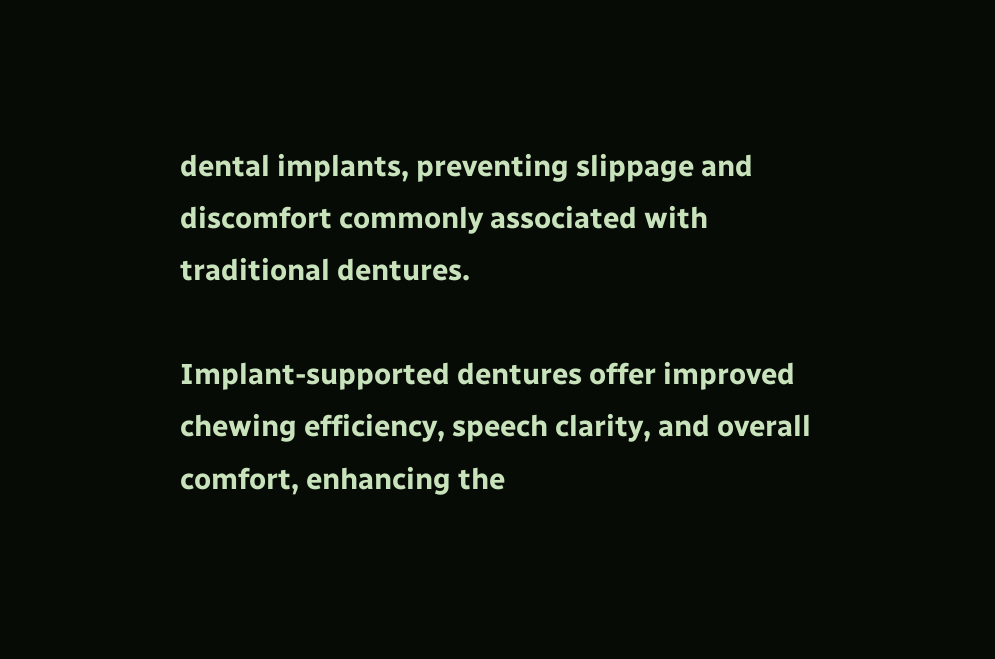dental implants, preventing slippage and discomfort commonly associated with traditional dentures.

Implant-supported dentures offer improved chewing efficiency, speech clarity, and overall comfort, enhancing the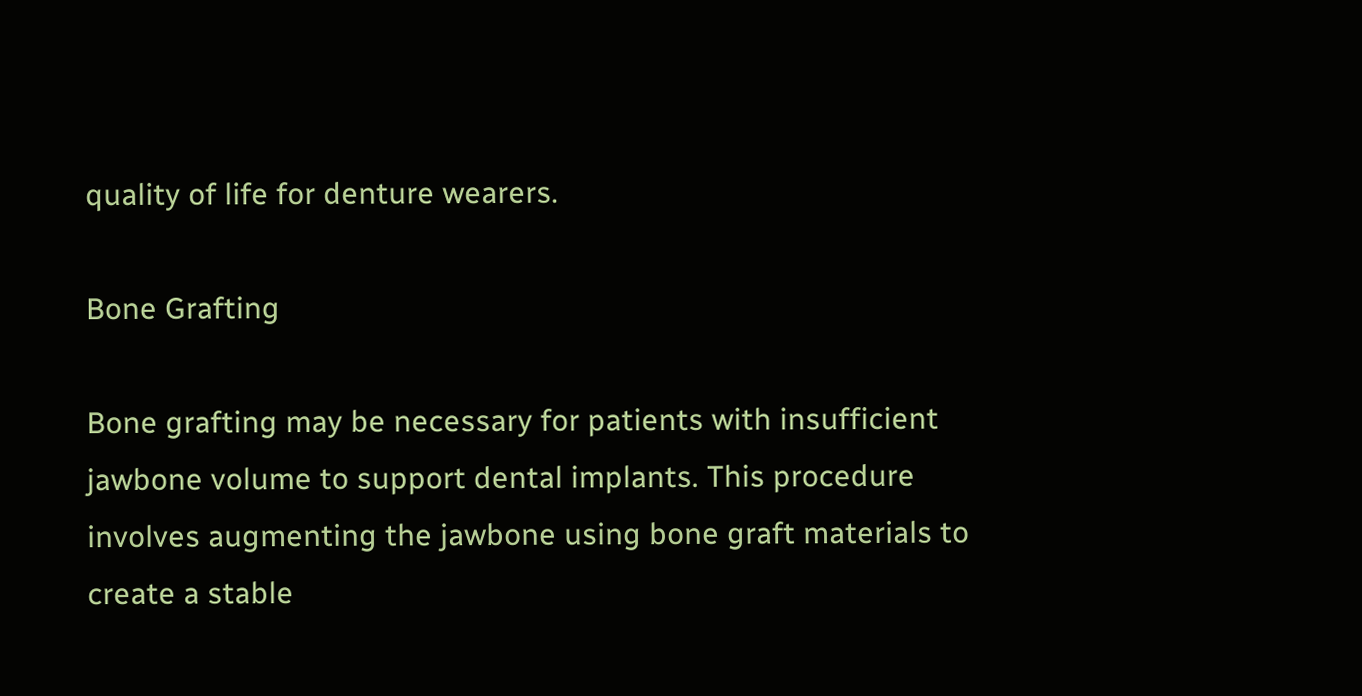quality of life for denture wearers.

Bone Grafting

Bone grafting may be necessary for patients with insufficient jawbone volume to support dental implants. This procedure involves augmenting the jawbone using bone graft materials to create a stable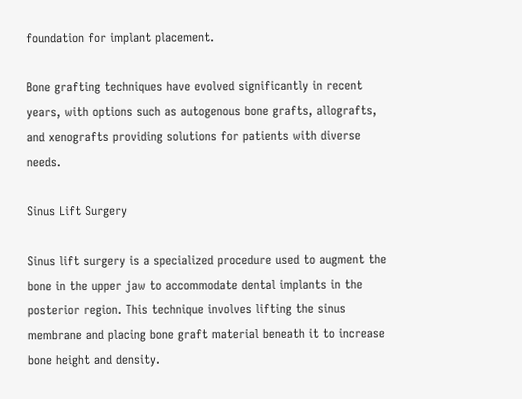foundation for implant placement.

Bone grafting techniques have evolved significantly in recent years, with options such as autogenous bone grafts, allografts, and xenografts providing solutions for patients with diverse needs.

Sinus Lift Surgery

Sinus lift surgery is a specialized procedure used to augment the bone in the upper jaw to accommodate dental implants in the posterior region. This technique involves lifting the sinus membrane and placing bone graft material beneath it to increase bone height and density.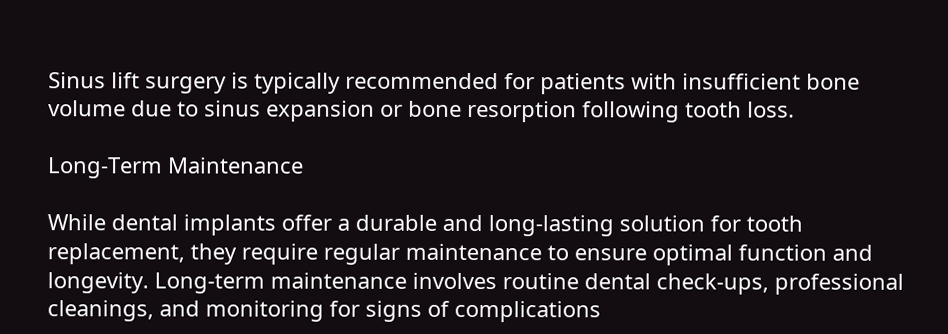Sinus lift surgery is typically recommended for patients with insufficient bone volume due to sinus expansion or bone resorption following tooth loss.

Long-Term Maintenance

While dental implants offer a durable and long-lasting solution for tooth replacement, they require regular maintenance to ensure optimal function and longevity. Long-term maintenance involves routine dental check-ups, professional cleanings, and monitoring for signs of complications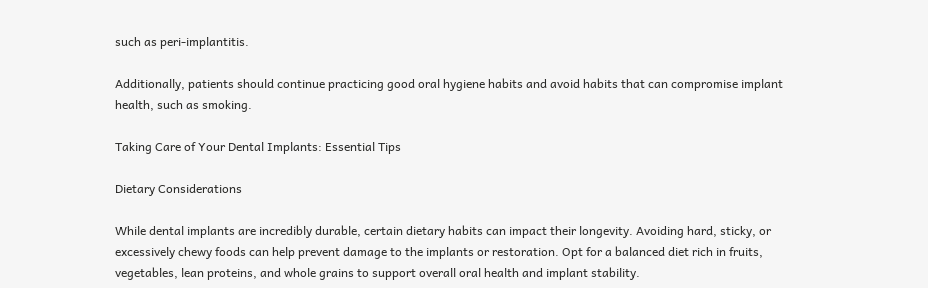such as peri-implantitis.

Additionally, patients should continue practicing good oral hygiene habits and avoid habits that can compromise implant health, such as smoking.

Taking Care of Your Dental Implants: Essential Tips

Dietary Considerations

While dental implants are incredibly durable, certain dietary habits can impact their longevity. Avoiding hard, sticky, or excessively chewy foods can help prevent damage to the implants or restoration. Opt for a balanced diet rich in fruits, vegetables, lean proteins, and whole grains to support overall oral health and implant stability.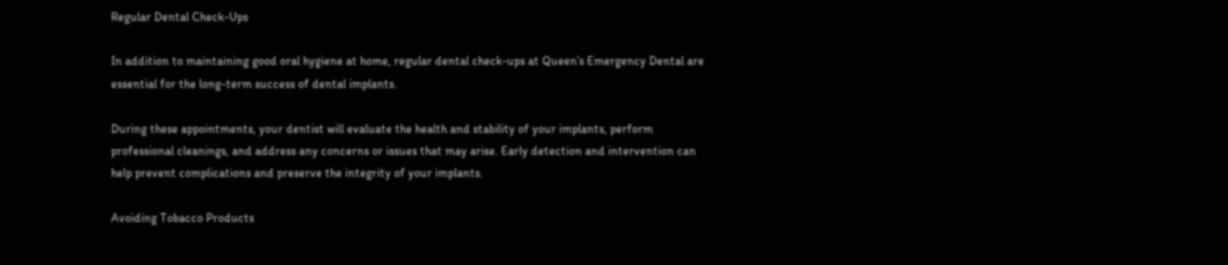Regular Dental Check-Ups

In addition to maintaining good oral hygiene at home, regular dental check-ups at Queen’s Emergency Dental are essential for the long-term success of dental implants.

During these appointments, your dentist will evaluate the health and stability of your implants, perform professional cleanings, and address any concerns or issues that may arise. Early detection and intervention can help prevent complications and preserve the integrity of your implants.

Avoiding Tobacco Products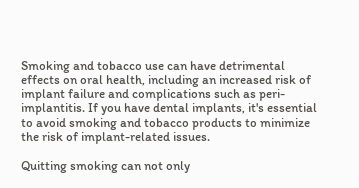Smoking and tobacco use can have detrimental effects on oral health, including an increased risk of implant failure and complications such as peri-implantitis. If you have dental implants, it's essential to avoid smoking and tobacco products to minimize the risk of implant-related issues.

Quitting smoking can not only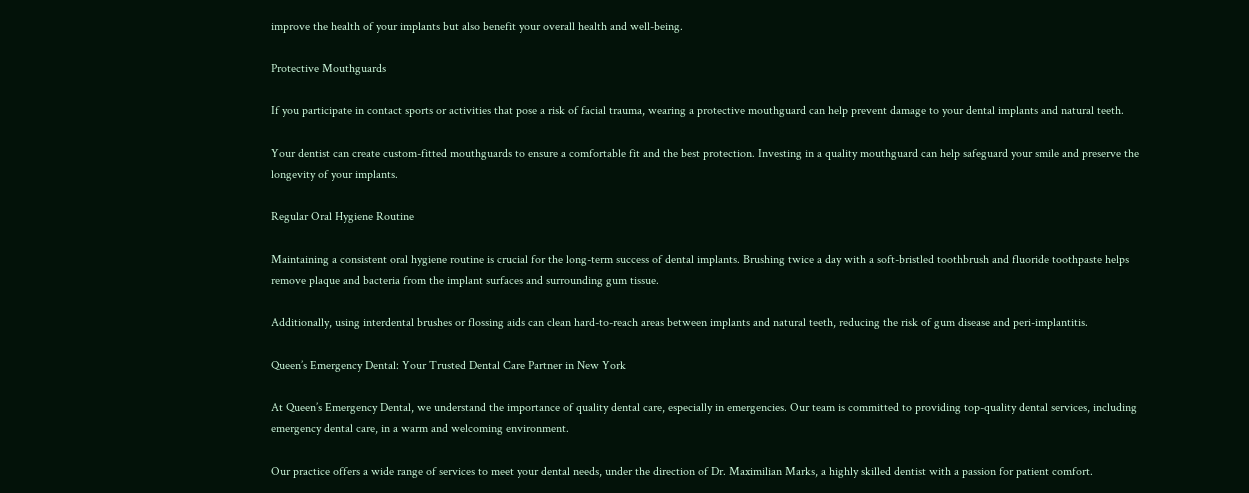improve the health of your implants but also benefit your overall health and well-being.

Protective Mouthguards

If you participate in contact sports or activities that pose a risk of facial trauma, wearing a protective mouthguard can help prevent damage to your dental implants and natural teeth.

Your dentist can create custom-fitted mouthguards to ensure a comfortable fit and the best protection. Investing in a quality mouthguard can help safeguard your smile and preserve the longevity of your implants.

Regular Oral Hygiene Routine

Maintaining a consistent oral hygiene routine is crucial for the long-term success of dental implants. Brushing twice a day with a soft-bristled toothbrush and fluoride toothpaste helps remove plaque and bacteria from the implant surfaces and surrounding gum tissue.

Additionally, using interdental brushes or flossing aids can clean hard-to-reach areas between implants and natural teeth, reducing the risk of gum disease and peri-implantitis.

Queen’s Emergency Dental: Your Trusted Dental Care Partner in New York

At Queen’s Emergency Dental, we understand the importance of quality dental care, especially in emergencies. Our team is committed to providing top-quality dental services, including emergency dental care, in a warm and welcoming environment.

Our practice offers a wide range of services to meet your dental needs, under the direction of Dr. Maximilian Marks, a highly skilled dentist with a passion for patient comfort.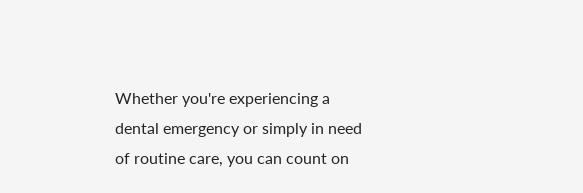Whether you're experiencing a dental emergency or simply in need of routine care, you can count on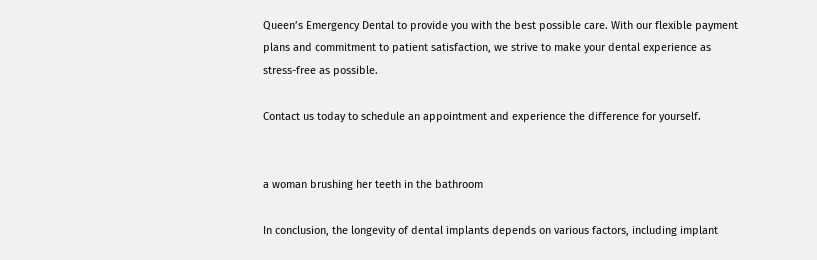Queen’s Emergency Dental to provide you with the best possible care. With our flexible payment plans and commitment to patient satisfaction, we strive to make your dental experience as stress-free as possible.

Contact us today to schedule an appointment and experience the difference for yourself.


a woman brushing her teeth in the bathroom

In conclusion, the longevity of dental implants depends on various factors, including implant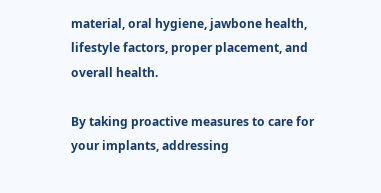material, oral hygiene, jawbone health, lifestyle factors, proper placement, and overall health.

By taking proactive measures to care for your implants, addressing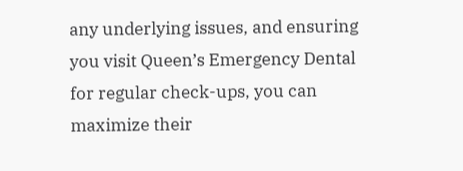any underlying issues, and ensuring you visit Queen’s Emergency Dental for regular check-ups, you can maximize their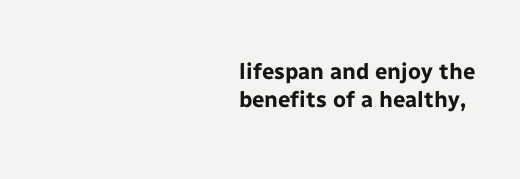lifespan and enjoy the benefits of a healthy,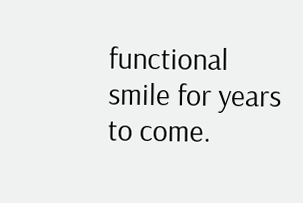functional smile for years to come.